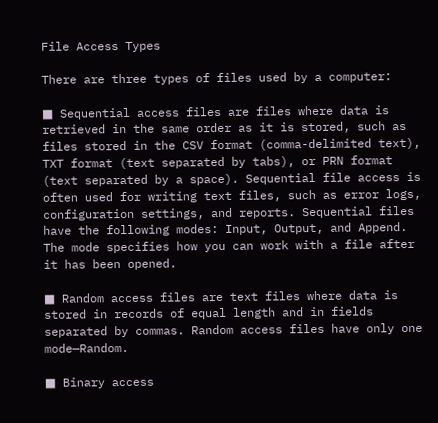File Access Types

There are three types of files used by a computer:

■ Sequential access files are files where data is retrieved in the same order as it is stored, such as files stored in the CSV format (comma-delimited text), TXT format (text separated by tabs), or PRN format (text separated by a space). Sequential file access is often used for writing text files, such as error logs, configuration settings, and reports. Sequential files have the following modes: Input, Output, and Append. The mode specifies how you can work with a file after it has been opened.

■ Random access files are text files where data is stored in records of equal length and in fields separated by commas. Random access files have only one mode—Random.

■ Binary access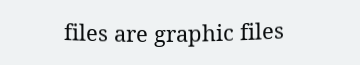files are graphic files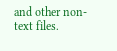and other non-text files.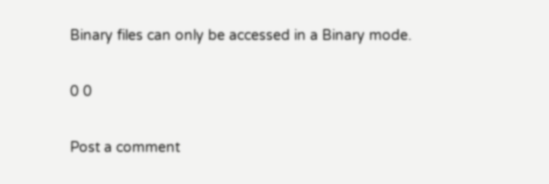Binary files can only be accessed in a Binary mode.

0 0

Post a comment